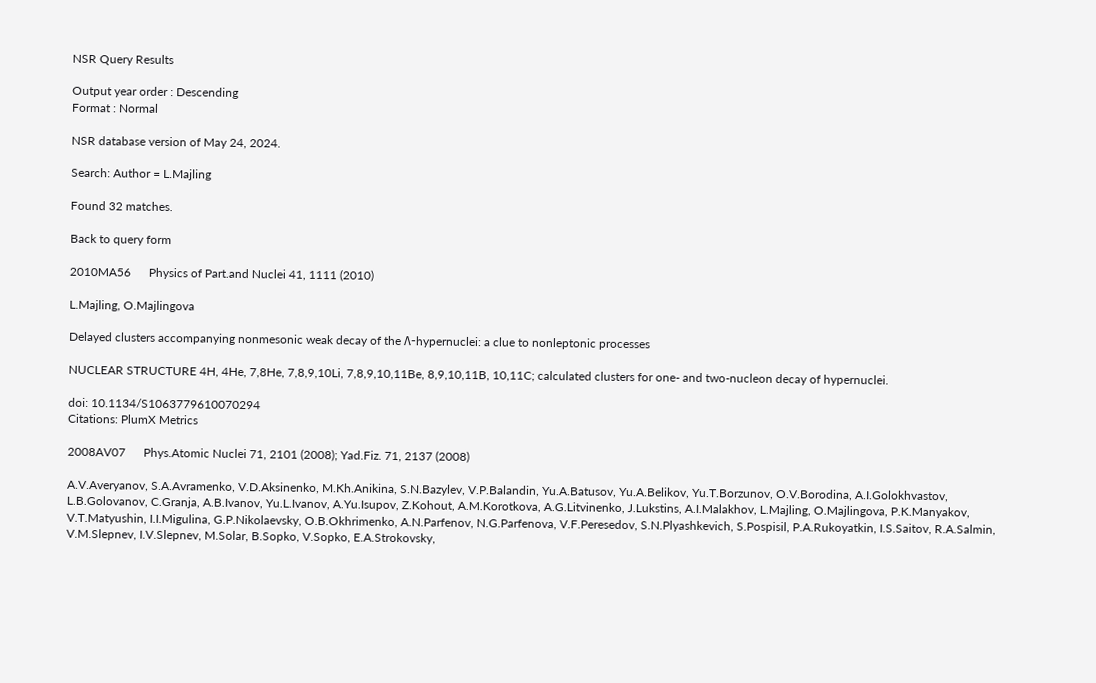NSR Query Results

Output year order : Descending
Format : Normal

NSR database version of May 24, 2024.

Search: Author = L.Majling

Found 32 matches.

Back to query form

2010MA56      Physics of Part.and Nuclei 41, 1111 (2010)

L.Majling, O.Majlingova

Delayed clusters accompanying nonmesonic weak decay of the Λ-hypernuclei: a clue to nonleptonic processes

NUCLEAR STRUCTURE 4H, 4He, 7,8He, 7,8,9,10Li, 7,8,9,10,11Be, 8,9,10,11B, 10,11C; calculated clusters for one- and two-nucleon decay of hypernuclei.

doi: 10.1134/S1063779610070294
Citations: PlumX Metrics

2008AV07      Phys.Atomic Nuclei 71, 2101 (2008); Yad.Fiz. 71, 2137 (2008)

A.V.Averyanov, S.A.Avramenko, V.D.Aksinenko, M.Kh.Anikina, S.N.Bazylev, V.P.Balandin, Yu.A.Batusov, Yu.A.Belikov, Yu.T.Borzunov, O.V.Borodina, A.I.Golokhvastov, L.B.Golovanov, C.Granja, A.B.Ivanov, Yu.L.Ivanov, A.Yu.Isupov, Z.Kohout, A.M.Korotkova, A.G.Litvinenko, J.Lukstins, A.I.Malakhov, L.Majling, O.Majlingova, P.K.Manyakov, V.T.Matyushin, I.I.Migulina, G.P.Nikolaevsky, O.B.Okhrimenko, A.N.Parfenov, N.G.Parfenova, V.F.Peresedov, S.N.Plyashkevich, S.Pospisil, P.A.Rukoyatkin, I.S.Saitov, R.A.Salmin, V.M.Slepnev, I.V.Slepnev, M.Solar, B.Sopko, V.Sopko, E.A.Strokovsky,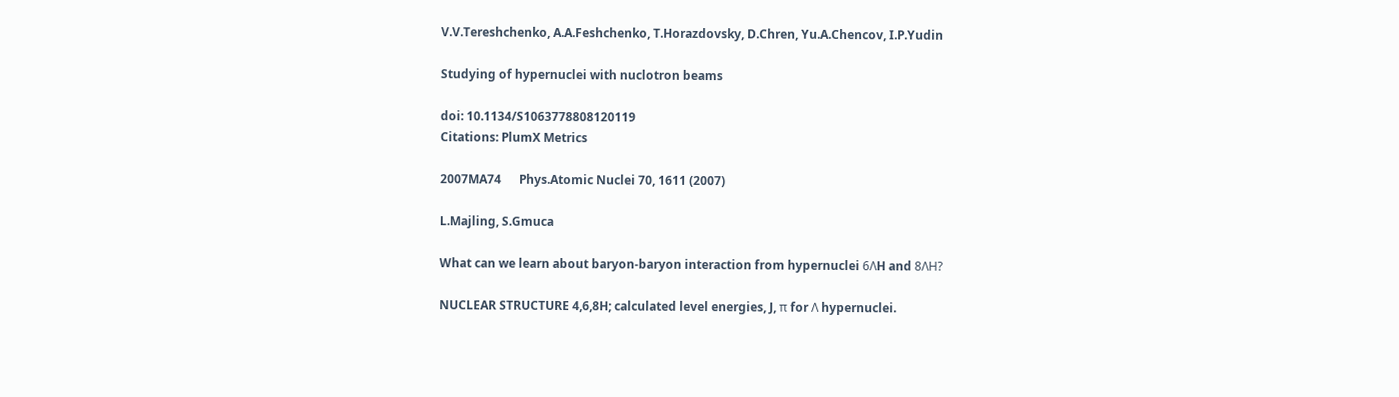V.V.Tereshchenko, A.A.Feshchenko, T.Horazdovsky, D.Chren, Yu.A.Chencov, I.P.Yudin

Studying of hypernuclei with nuclotron beams

doi: 10.1134/S1063778808120119
Citations: PlumX Metrics

2007MA74      Phys.Atomic Nuclei 70, 1611 (2007)

L.Majling, S.Gmuca

What can we learn about baryon-baryon interaction from hypernuclei 6ΛH and 8ΛH?

NUCLEAR STRUCTURE 4,6,8H; calculated level energies, J, π for Λ hypernuclei.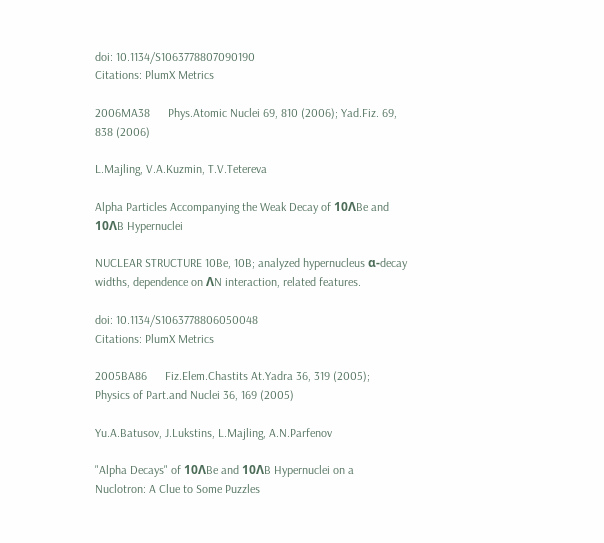doi: 10.1134/S1063778807090190
Citations: PlumX Metrics

2006MA38      Phys.Atomic Nuclei 69, 810 (2006); Yad.Fiz. 69, 838 (2006)

L.Majling, V.A.Kuzmin, T.V.Tetereva

Alpha Particles Accompanying the Weak Decay of 10ΛBe and 10ΛB Hypernuclei

NUCLEAR STRUCTURE 10Be, 10B; analyzed hypernucleus α-decay widths, dependence on ΛN interaction, related features.

doi: 10.1134/S1063778806050048
Citations: PlumX Metrics

2005BA86      Fiz.Elem.Chastits At.Yadra 36, 319 (2005); Physics of Part.and Nuclei 36, 169 (2005)

Yu.A.Batusov, J.Lukstins, L.Majling, A.N.Parfenov

"Alpha Decays" of 10ΛBe and 10ΛB Hypernuclei on a Nuclotron: A Clue to Some Puzzles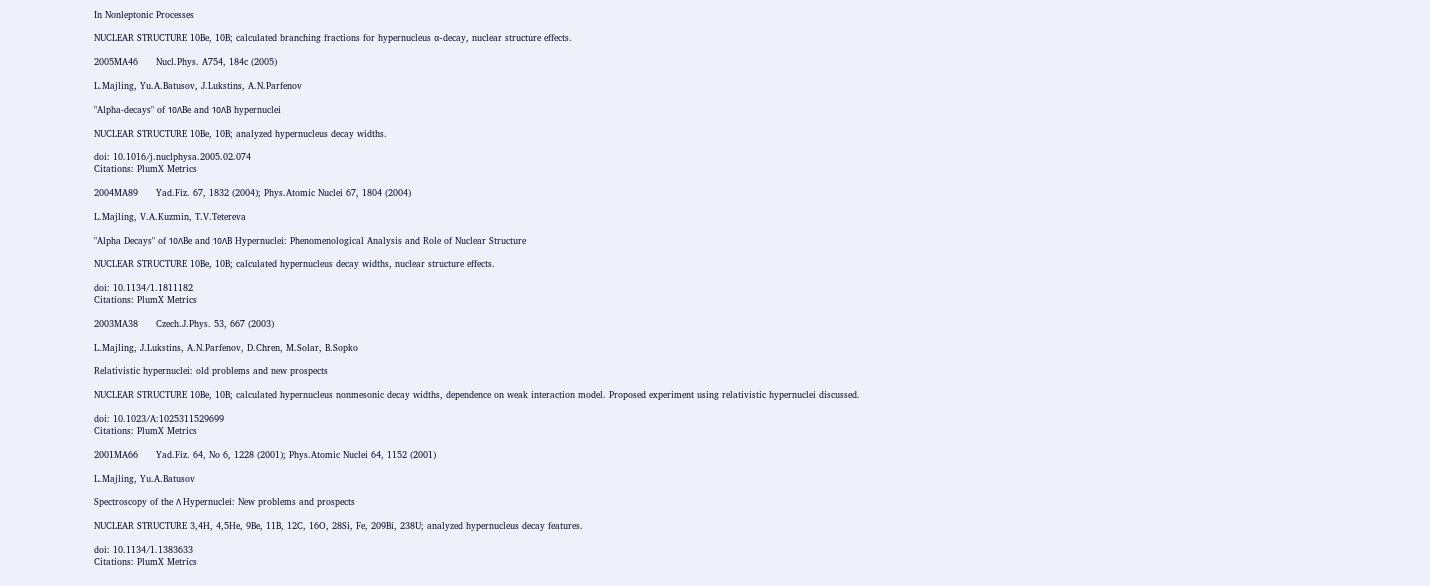In Nonleptonic Processes

NUCLEAR STRUCTURE 10Be, 10B; calculated branching fractions for hypernucleus α-decay, nuclear structure effects.

2005MA46      Nucl.Phys. A754, 184c (2005)

L.Majling, Yu.A.Batusov, J.Lukstins, A.N.Parfenov

"Alpha-decays" of 10ΛBe and 10ΛB hypernuclei

NUCLEAR STRUCTURE 10Be, 10B; analyzed hypernucleus decay widths.

doi: 10.1016/j.nuclphysa.2005.02.074
Citations: PlumX Metrics

2004MA89      Yad.Fiz. 67, 1832 (2004); Phys.Atomic Nuclei 67, 1804 (2004)

L.Majling, V.A.Kuzmin, T.V.Tetereva

"Alpha Decays" of 10ΛBe and 10ΛB Hypernuclei: Phenomenological Analysis and Role of Nuclear Structure

NUCLEAR STRUCTURE 10Be, 10B; calculated hypernucleus decay widths, nuclear structure effects.

doi: 10.1134/1.1811182
Citations: PlumX Metrics

2003MA38      Czech.J.Phys. 53, 667 (2003)

L.Majling, J.Lukstins, A.N.Parfenov, D.Chren, M.Solar, B.Sopko

Relativistic hypernuclei: old problems and new prospects

NUCLEAR STRUCTURE 10Be, 10B; calculated hypernucleus nonmesonic decay widths, dependence on weak interaction model. Proposed experiment using relativistic hypernuclei discussed.

doi: 10.1023/A:1025311529699
Citations: PlumX Metrics

2001MA66      Yad.Fiz. 64, No 6, 1228 (2001); Phys.Atomic Nuclei 64, 1152 (2001)

L.Majling, Yu.A.Batusov

Spectroscopy of the Λ Hypernuclei: New problems and prospects

NUCLEAR STRUCTURE 3,4H, 4,5He, 9Be, 11B, 12C, 16O, 28Si, Fe, 209Bi, 238U; analyzed hypernucleus decay features.

doi: 10.1134/1.1383633
Citations: PlumX Metrics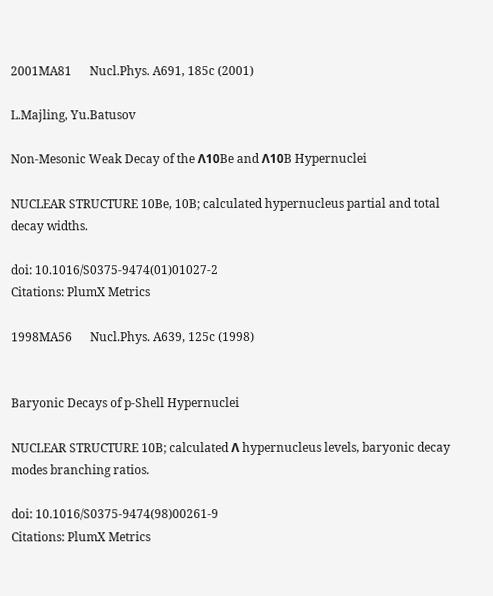2001MA81      Nucl.Phys. A691, 185c (2001)

L.Majling, Yu.Batusov

Non-Mesonic Weak Decay of the Λ10Be and Λ10B Hypernuclei

NUCLEAR STRUCTURE 10Be, 10B; calculated hypernucleus partial and total decay widths.

doi: 10.1016/S0375-9474(01)01027-2
Citations: PlumX Metrics

1998MA56      Nucl.Phys. A639, 125c (1998)


Baryonic Decays of p-Shell Hypernuclei

NUCLEAR STRUCTURE 10B; calculated Λ hypernucleus levels, baryonic decay modes branching ratios.

doi: 10.1016/S0375-9474(98)00261-9
Citations: PlumX Metrics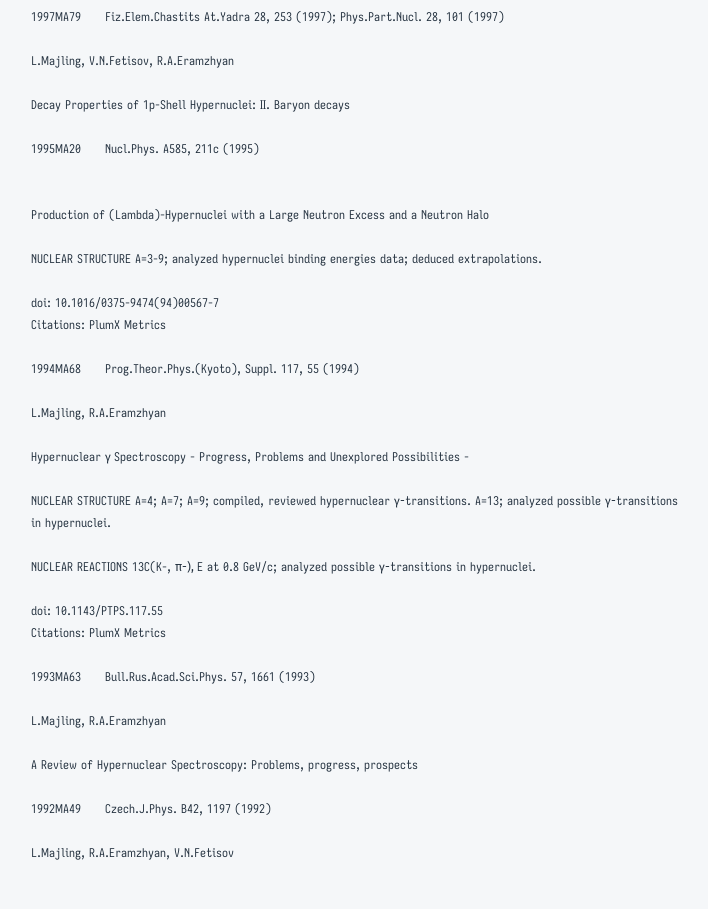1997MA79      Fiz.Elem.Chastits At.Yadra 28, 253 (1997); Phys.Part.Nucl. 28, 101 (1997)

L.Majling, V.N.Fetisov, R.A.Eramzhyan

Decay Properties of 1p-Shell Hypernuclei: II. Baryon decays

1995MA20      Nucl.Phys. A585, 211c (1995)


Production of (Lambda)-Hypernuclei with a Large Neutron Excess and a Neutron Halo

NUCLEAR STRUCTURE A=3-9; analyzed hypernuclei binding energies data; deduced extrapolations.

doi: 10.1016/0375-9474(94)00567-7
Citations: PlumX Metrics

1994MA68      Prog.Theor.Phys.(Kyoto), Suppl. 117, 55 (1994)

L.Majling, R.A.Eramzhyan

Hypernuclear γ Spectroscopy - Progress, Problems and Unexplored Possibilities -

NUCLEAR STRUCTURE A=4; A=7; A=9; compiled, reviewed hypernuclear γ-transitions. A=13; analyzed possible γ-transitions in hypernuclei.

NUCLEAR REACTIONS 13C(K-, π-), E at 0.8 GeV/c; analyzed possible γ-transitions in hypernuclei.

doi: 10.1143/PTPS.117.55
Citations: PlumX Metrics

1993MA63      Bull.Rus.Acad.Sci.Phys. 57, 1661 (1993)

L.Majling, R.A.Eramzhyan

A Review of Hypernuclear Spectroscopy: Problems, progress, prospects

1992MA49      Czech.J.Phys. B42, 1197 (1992)

L.Majling, R.A.Eramzhyan, V.N.Fetisov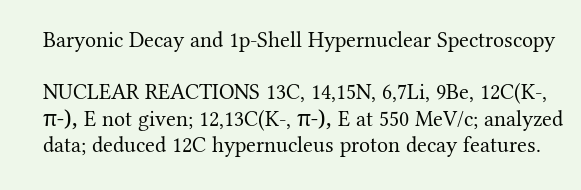Baryonic Decay and 1p-Shell Hypernuclear Spectroscopy

NUCLEAR REACTIONS 13C, 14,15N, 6,7Li, 9Be, 12C(K-, π-), E not given; 12,13C(K-, π-), E at 550 MeV/c; analyzed data; deduced 12C hypernucleus proton decay features.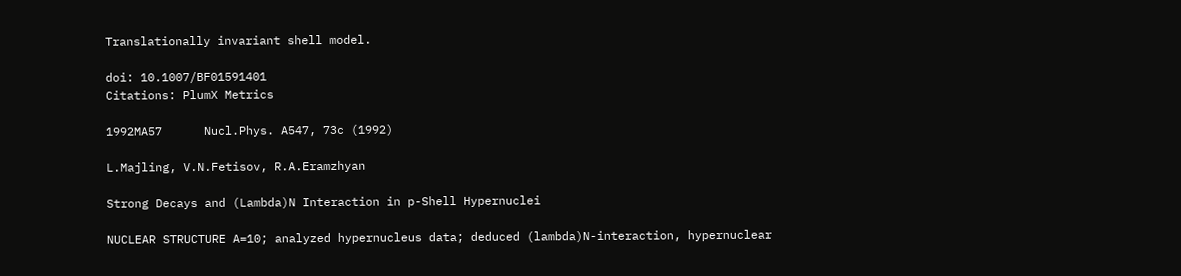Translationally invariant shell model.

doi: 10.1007/BF01591401
Citations: PlumX Metrics

1992MA57      Nucl.Phys. A547, 73c (1992)

L.Majling, V.N.Fetisov, R.A.Eramzhyan

Strong Decays and (Lambda)N Interaction in p-Shell Hypernuclei

NUCLEAR STRUCTURE A=10; analyzed hypernucleus data; deduced (lambda)N-interaction, hypernuclear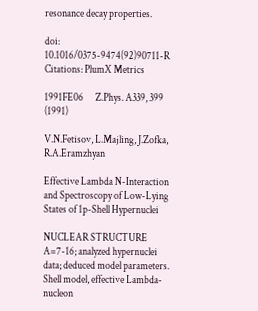resonance decay properties.

doi: 10.1016/0375-9474(92)90711-R
Citations: PlumX Metrics

1991FE06      Z.Phys. A339, 399 (1991)

V.N.Fetisov, L.Majling, J.Zofka, R.A.Eramzhyan

Effective Lambda N-Interaction and Spectroscopy of Low-Lying States of 1p-Shell Hypernuclei

NUCLEAR STRUCTURE A=7-16; analyzed hypernuclei data; deduced model parameters. Shell model, effective Lambda-nucleon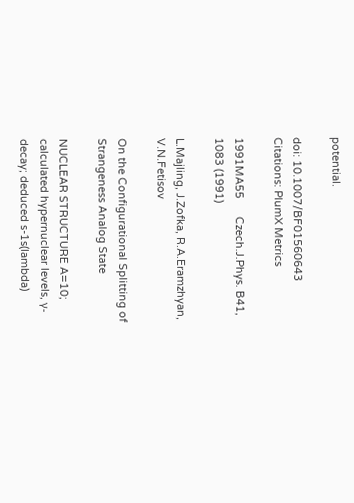potential.

doi: 10.1007/BF01560643
Citations: PlumX Metrics

1991MA55      Czech.J.Phys. B41, 1083 (1991)

L.Majling, J.Zofka, R.A.Eramzhyan, V.N.Fetisov

On the Configurational Splitting of Strangeness Analog State

NUCLEAR STRUCTURE A=10; calculated hypernuclear levels, γ-decay; deduced s-1s(lambda)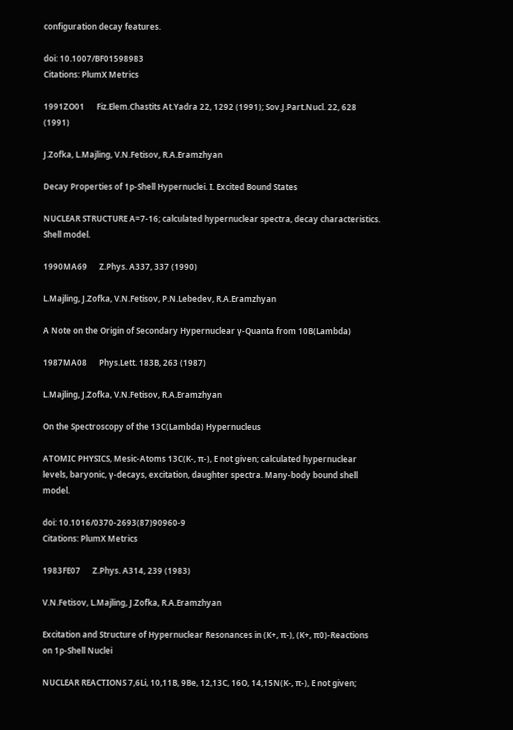configuration decay features.

doi: 10.1007/BF01598983
Citations: PlumX Metrics

1991ZO01      Fiz.Elem.Chastits At.Yadra 22, 1292 (1991); Sov.J.Part.Nucl. 22, 628 (1991)

J.Zofka, L.Majling, V.N.Fetisov, R.A.Eramzhyan

Decay Properties of 1p-Shell Hypernuclei. I. Excited Bound States

NUCLEAR STRUCTURE A=7-16; calculated hypernuclear spectra, decay characteristics. Shell model.

1990MA69      Z.Phys. A337, 337 (1990)

L.Majling, J.Zofka, V.N.Fetisov, P.N.Lebedev, R.A.Eramzhyan

A Note on the Origin of Secondary Hypernuclear γ-Quanta from 10B(Lambda)

1987MA08      Phys.Lett. 183B, 263 (1987)

L.Majling, J.Zofka, V.N.Fetisov, R.A.Eramzhyan

On the Spectroscopy of the 13C(Lambda) Hypernucleus

ATOMIC PHYSICS, Mesic-Atoms 13C(K-, π-), E not given; calculated hypernuclear levels, baryonic, γ-decays, excitation, daughter spectra. Many-body bound shell model.

doi: 10.1016/0370-2693(87)90960-9
Citations: PlumX Metrics

1983FE07      Z.Phys. A314, 239 (1983)

V.N.Fetisov, L.Majling, J.Zofka, R.A.Eramzhyan

Excitation and Structure of Hypernuclear Resonances in (K+, π-), (K+, π0)-Reactions on 1p-Shell Nuclei

NUCLEAR REACTIONS 7,6Li, 10,11B, 9Be, 12,13C, 16O, 14,15N(K-, π-), E not given;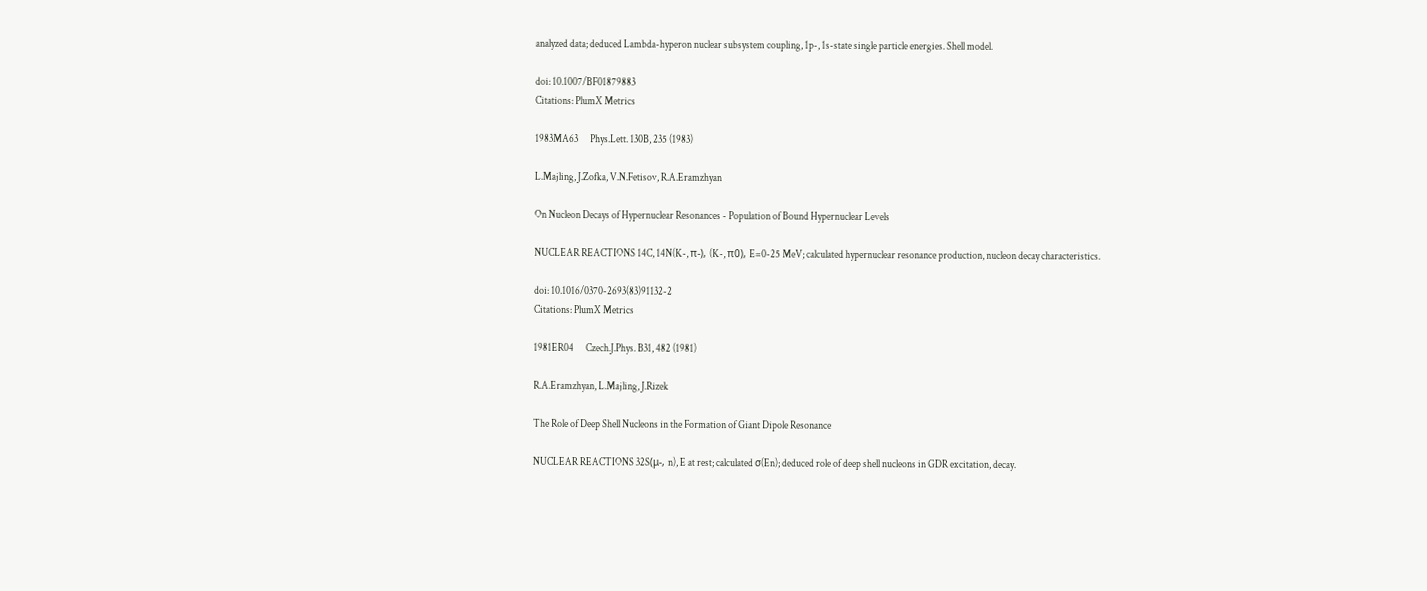analyzed data; deduced Lambda-hyperon nuclear subsystem coupling, 1p-, 1s-state single particle energies. Shell model.

doi: 10.1007/BF01879883
Citations: PlumX Metrics

1983MA63      Phys.Lett. 130B, 235 (1983)

L.Majling, J.Zofka, V.N.Fetisov, R.A.Eramzhyan

On Nucleon Decays of Hypernuclear Resonances - Population of Bound Hypernuclear Levels

NUCLEAR REACTIONS 14C, 14N(K-, π-), (K-, π0), E=0-25 MeV; calculated hypernuclear resonance production, nucleon decay characteristics.

doi: 10.1016/0370-2693(83)91132-2
Citations: PlumX Metrics

1981ER04      Czech.J.Phys. B31, 482 (1981)

R.A.Eramzhyan, L.Majling, J.Rizek

The Role of Deep Shell Nucleons in the Formation of Giant Dipole Resonance

NUCLEAR REACTIONS 32S(μ-, n), E at rest; calculated σ(En); deduced role of deep shell nucleons in GDR excitation, decay.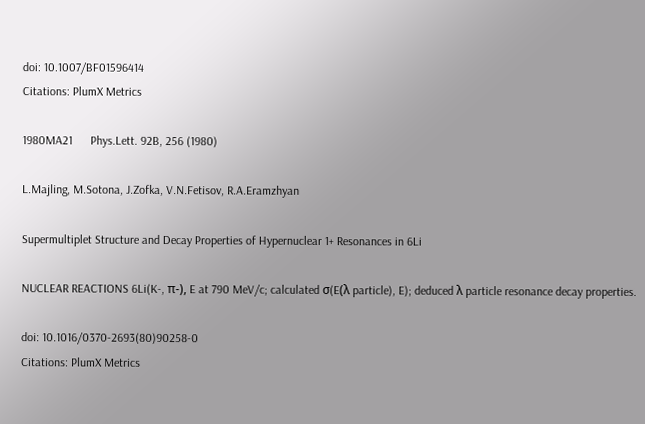doi: 10.1007/BF01596414
Citations: PlumX Metrics

1980MA21      Phys.Lett. 92B, 256 (1980)

L.Majling, M.Sotona, J.Zofka, V.N.Fetisov, R.A.Eramzhyan

Supermultiplet Structure and Decay Properties of Hypernuclear 1+ Resonances in 6Li

NUCLEAR REACTIONS 6Li(K-, π-), E at 790 MeV/c; calculated σ(E(λ particle), E); deduced λ particle resonance decay properties.

doi: 10.1016/0370-2693(80)90258-0
Citations: PlumX Metrics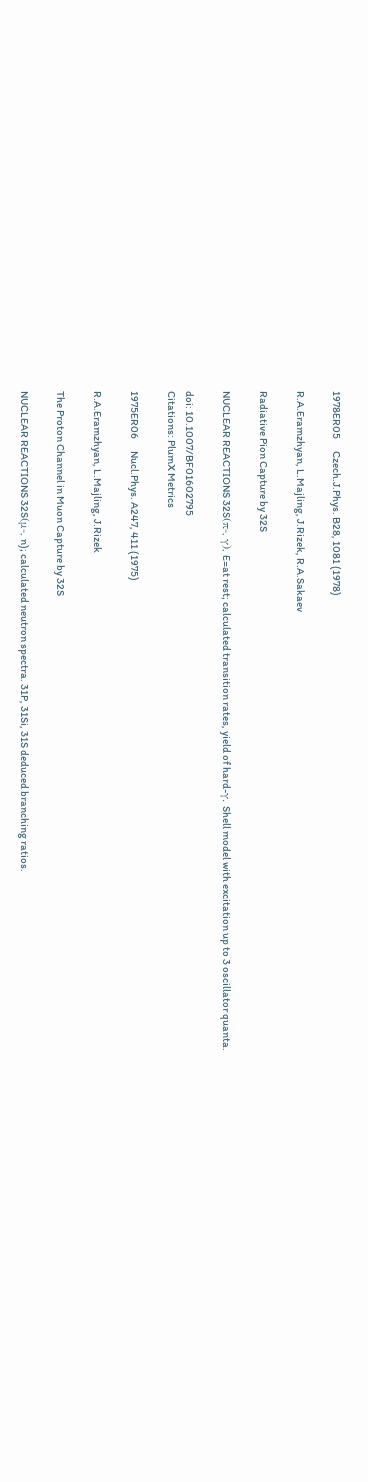1978ER05      Czech.J.Phys. B28, 1081 (1978)

R.A.Eramzhyan, L.Majling, J.Rizek, R.A.Sakaev

Radiative Pion Capture by 32S

NUCLEAR REACTIONS 32S(π-, γ), E=at rest; calculated transition rates, yield of hard-γ. Shell model with excitation up to 3 oscillator quanta.

doi: 10.1007/BF01602795
Citations: PlumX Metrics

1975ER06      Nucl.Phys. A247, 411 (1975)

R.A.Eramzhyan, L.Majling, J.Rizek

The Proton Channel in Muon Capture by 32S

NUCLEAR REACTIONS 32S(μ-, n); calculated neutron spectra. 31P, 31Si, 31S deduced branching ratios.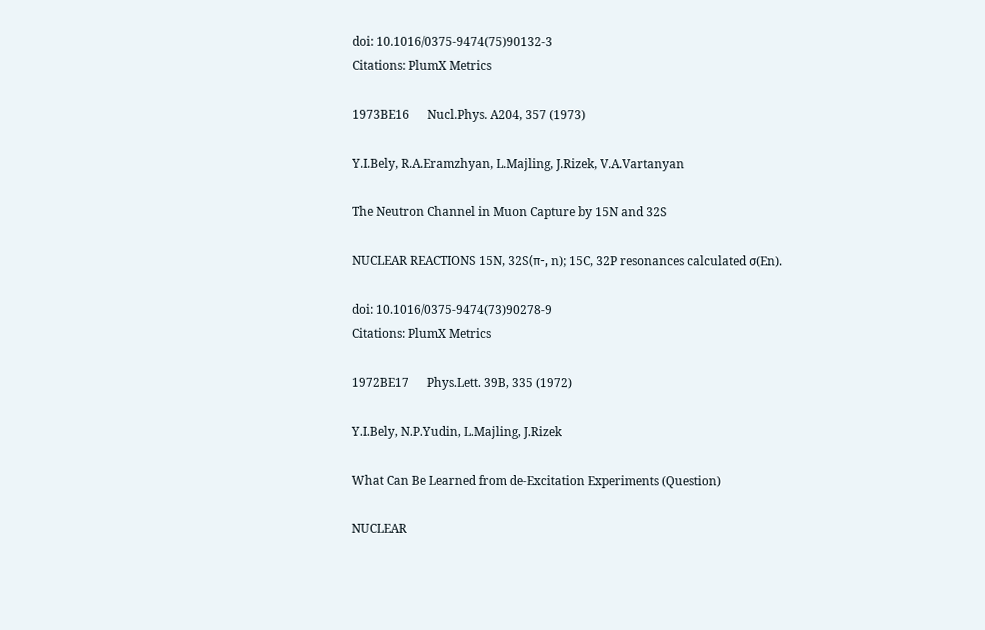doi: 10.1016/0375-9474(75)90132-3
Citations: PlumX Metrics

1973BE16      Nucl.Phys. A204, 357 (1973)

Y.I.Bely, R.A.Eramzhyan, L.Majling, J.Rizek, V.A.Vartanyan

The Neutron Channel in Muon Capture by 15N and 32S

NUCLEAR REACTIONS 15N, 32S(π-, n); 15C, 32P resonances calculated σ(En).

doi: 10.1016/0375-9474(73)90278-9
Citations: PlumX Metrics

1972BE17      Phys.Lett. 39B, 335 (1972)

Y.I.Bely, N.P.Yudin, L.Majling, J.Rizek

What Can Be Learned from de-Excitation Experiments (Question)

NUCLEAR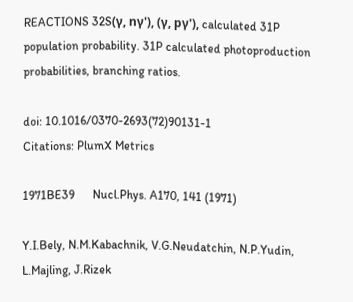REACTIONS 32S(γ, nγ'), (γ, pγ'), calculated 31P population probability. 31P calculated photoproduction probabilities, branching ratios.

doi: 10.1016/0370-2693(72)90131-1
Citations: PlumX Metrics

1971BE39      Nucl.Phys. A170, 141 (1971)

Y.I.Bely, N.M.Kabachnik, V.G.Neudatchin, N.P.Yudin, L.Majling, J.Rizek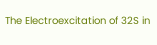The Electroexcitation of 32S in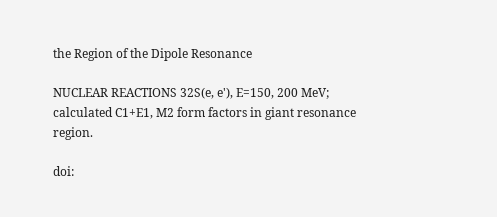the Region of the Dipole Resonance

NUCLEAR REACTIONS 32S(e, e'), E=150, 200 MeV; calculated C1+E1, M2 form factors in giant resonance region.

doi: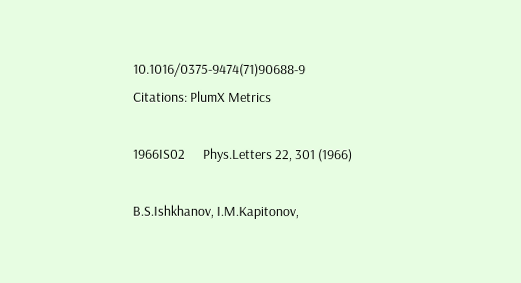10.1016/0375-9474(71)90688-9
Citations: PlumX Metrics

1966IS02      Phys.Letters 22, 301 (1966)

B.S.Ishkhanov, I.M.Kapitonov,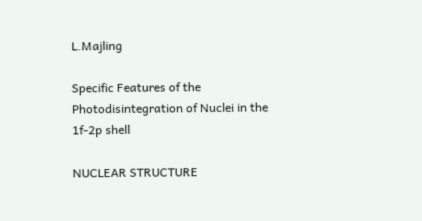L.Majling

Specific Features of the Photodisintegration of Nuclei in the 1f-2p shell

NUCLEAR STRUCTURE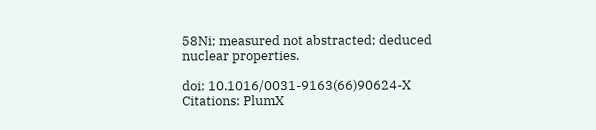58Ni; measured not abstracted; deduced nuclear properties.

doi: 10.1016/0031-9163(66)90624-X
Citations: PlumX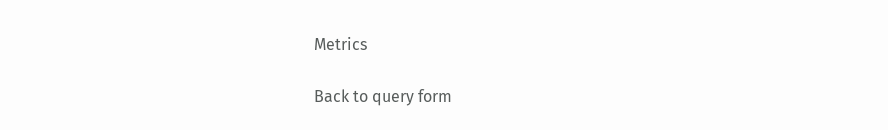Metrics

Back to query form